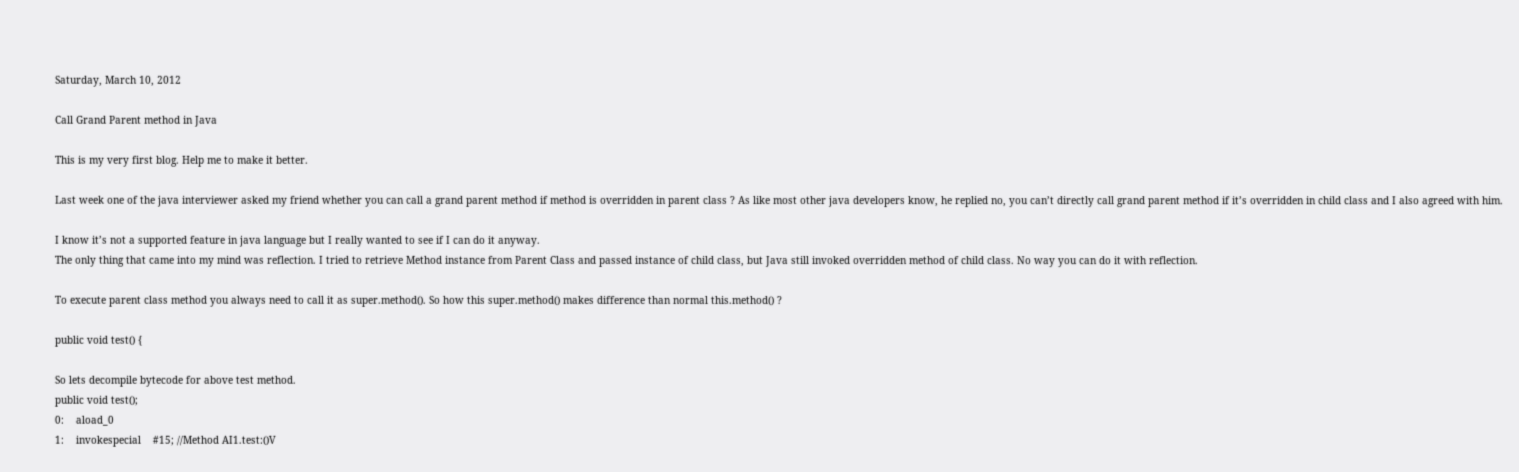Saturday, March 10, 2012

Call Grand Parent method in Java

This is my very first blog. Help me to make it better.

Last week one of the java interviewer asked my friend whether you can call a grand parent method if method is overridden in parent class ? As like most other java developers know, he replied no, you can’t directly call grand parent method if it’s overridden in child class and I also agreed with him.

I know it’s not a supported feature in java language but I really wanted to see if I can do it anyway.
The only thing that came into my mind was reflection. I tried to retrieve Method instance from Parent Class and passed instance of child class, but Java still invoked overridden method of child class. No way you can do it with reflection.

To execute parent class method you always need to call it as super.method(). So how this super.method() makes difference than normal this.method() ?

public void test() {

So lets decompile bytecode for above test method.
public void test();
0:    aload_0
1:    invokespecial    #15; //Method AI1.test:()V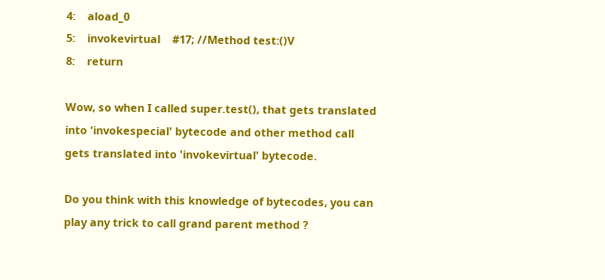4:    aload_0
5:    invokevirtual    #17; //Method test:()V
8:    return

Wow, so when I called super.test(), that gets translated into 'invokespecial' bytecode and other method call gets translated into 'invokevirtual' bytecode.

Do you think with this knowledge of bytecodes, you can play any trick to call grand parent method ?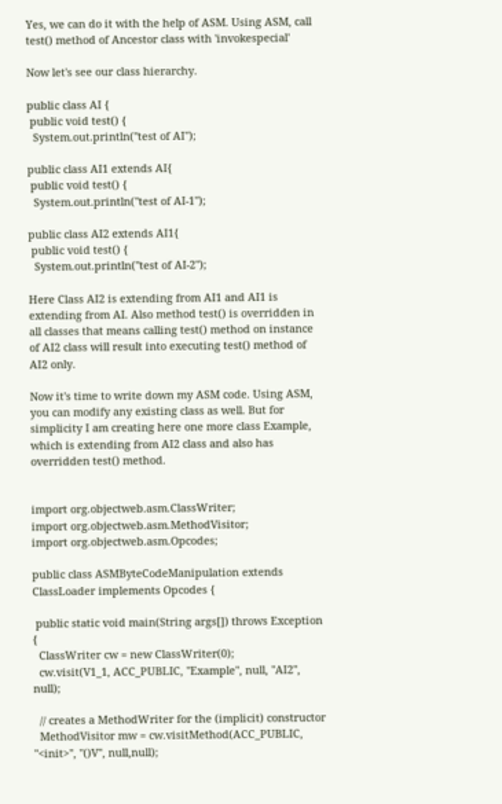Yes, we can do it with the help of ASM. Using ASM, call test() method of Ancestor class with 'invokespecial'

Now let's see our class hierarchy.

public class AI {
 public void test() {
  System.out.println("test of AI");

public class AI1 extends AI{
 public void test() {
  System.out.println("test of AI-1");

public class AI2 extends AI1{
 public void test() {
  System.out.println("test of AI-2");

Here Class AI2 is extending from AI1 and AI1 is extending from AI. Also method test() is overridden in all classes that means calling test() method on instance of AI2 class will result into executing test() method of AI2 only.

Now it's time to write down my ASM code. Using ASM, you can modify any existing class as well. But for simplicity I am creating here one more class Example, which is extending from AI2 class and also has overridden test() method.


import org.objectweb.asm.ClassWriter;
import org.objectweb.asm.MethodVisitor;
import org.objectweb.asm.Opcodes;

public class ASMByteCodeManipulation extends ClassLoader implements Opcodes {

 public static void main(String args[]) throws Exception {
  ClassWriter cw = new ClassWriter(0);
  cw.visit(V1_1, ACC_PUBLIC, "Example", null, "AI2", null);

  // creates a MethodWriter for the (implicit) constructor
  MethodVisitor mw = cw.visitMethod(ACC_PUBLIC, "<init>", "()V", null,null);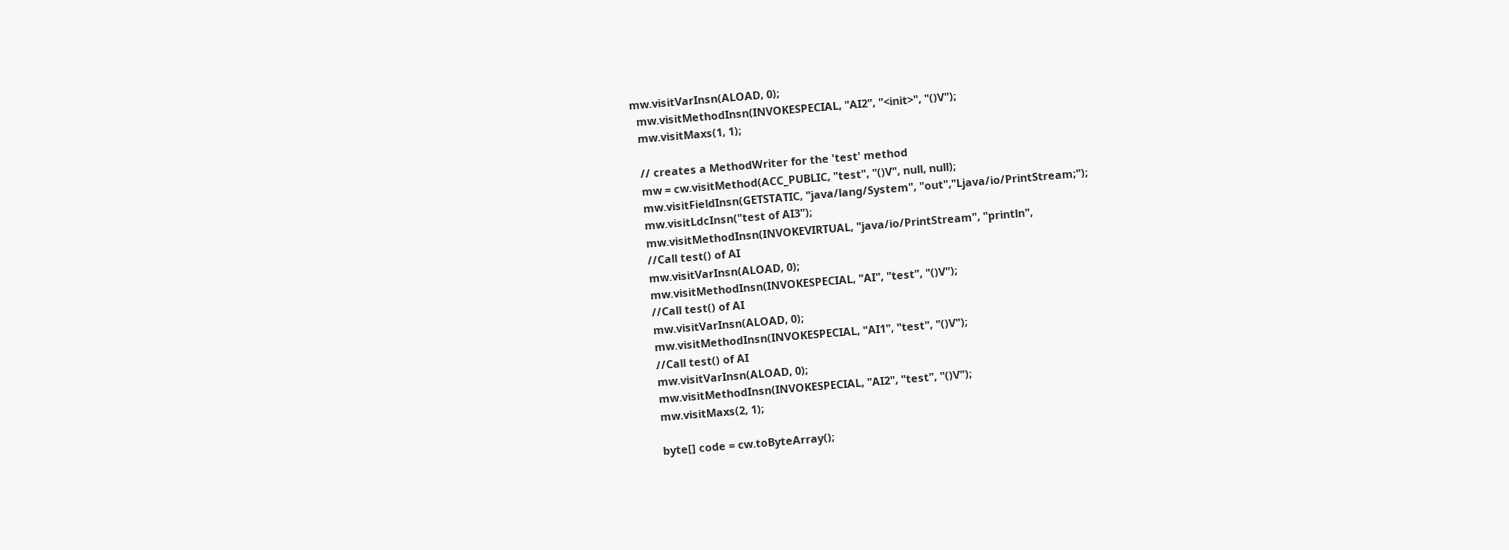mw.visitVarInsn(ALOAD, 0);
  mw.visitMethodInsn(INVOKESPECIAL, "AI2", "<init>", "()V");
  mw.visitMaxs(1, 1);

  // creates a MethodWriter for the 'test' method
  mw = cw.visitMethod(ACC_PUBLIC, "test", "()V", null, null);
  mw.visitFieldInsn(GETSTATIC, "java/lang/System", "out","Ljava/io/PrintStream;");
  mw.visitLdcInsn("test of AI3");
  mw.visitMethodInsn(INVOKEVIRTUAL, "java/io/PrintStream", "println",
  //Call test() of AI
  mw.visitVarInsn(ALOAD, 0);
  mw.visitMethodInsn(INVOKESPECIAL, "AI", "test", "()V");
  //Call test() of AI
  mw.visitVarInsn(ALOAD, 0);
  mw.visitMethodInsn(INVOKESPECIAL, "AI1", "test", "()V");
  //Call test() of AI
  mw.visitVarInsn(ALOAD, 0);
  mw.visitMethodInsn(INVOKESPECIAL, "AI2", "test", "()V");
  mw.visitMaxs(2, 1);

  byte[] code = cw.toByteArray();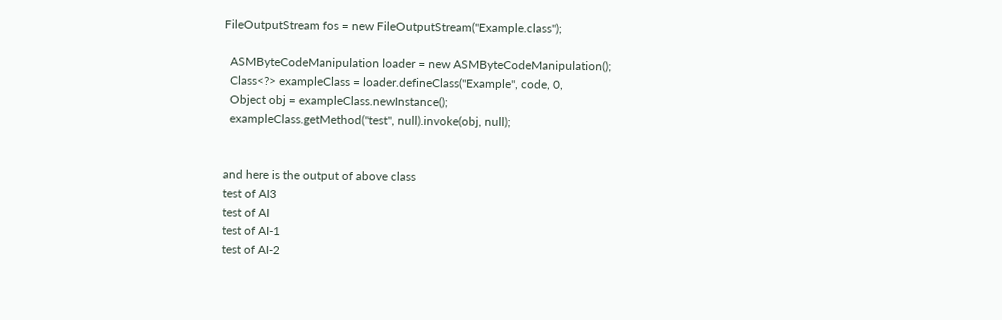FileOutputStream fos = new FileOutputStream("Example.class");

  ASMByteCodeManipulation loader = new ASMByteCodeManipulation();
  Class<?> exampleClass = loader.defineClass("Example", code, 0,
  Object obj = exampleClass.newInstance();
  exampleClass.getMethod("test", null).invoke(obj, null);


and here is the output of above class
test of AI3
test of AI
test of AI-1
test of AI-2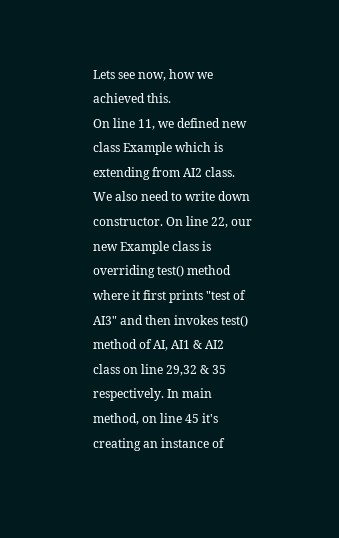Lets see now, how we achieved this.
On line 11, we defined new class Example which is extending from AI2 class. We also need to write down constructor. On line 22, our new Example class is overriding test() method where it first prints "test of AI3" and then invokes test() method of AI, AI1 & AI2 class on line 29,32 & 35 respectively. In main method, on line 45 it's creating an instance of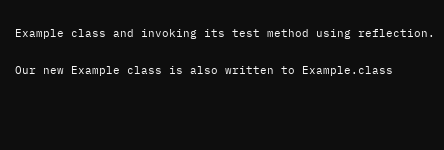Example class and invoking its test method using reflection.

Our new Example class is also written to Example.class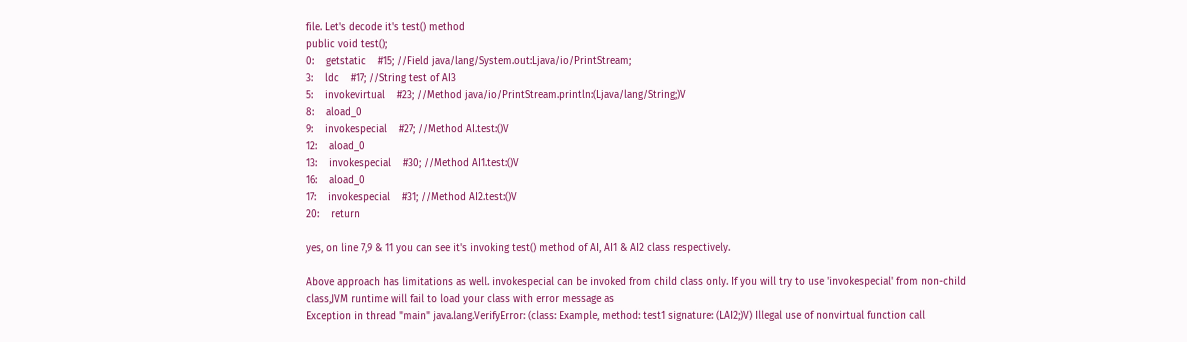file. Let's decode it's test() method
public void test();
0:    getstatic    #15; //Field java/lang/System.out:Ljava/io/PrintStream;
3:    ldc    #17; //String test of AI3
5:    invokevirtual    #23; //Method java/io/PrintStream.println:(Ljava/lang/String;)V
8:    aload_0
9:    invokespecial    #27; //Method AI.test:()V
12:    aload_0
13:    invokespecial    #30; //Method AI1.test:()V
16:    aload_0
17:    invokespecial    #31; //Method AI2.test:()V
20:    return

yes, on line 7,9 & 11 you can see it's invoking test() method of AI, AI1 & AI2 class respectively.

Above approach has limitations as well. invokespecial can be invoked from child class only. If you will try to use 'invokespecial' from non-child class,JVM runtime will fail to load your class with error message as
Exception in thread "main" java.lang.VerifyError: (class: Example, method: test1 signature: (LAI2;)V) Illegal use of nonvirtual function call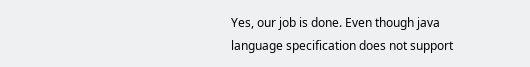Yes, our job is done. Even though java language specification does not support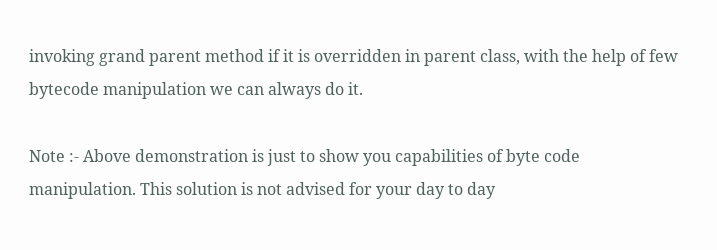invoking grand parent method if it is overridden in parent class, with the help of few bytecode manipulation we can always do it.

Note :- Above demonstration is just to show you capabilities of byte code manipulation. This solution is not advised for your day to day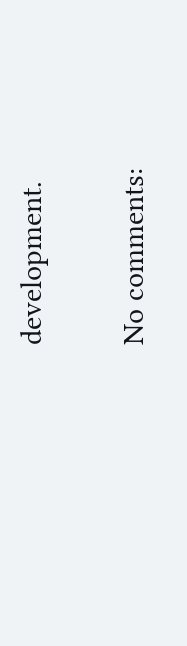development.

No comments: